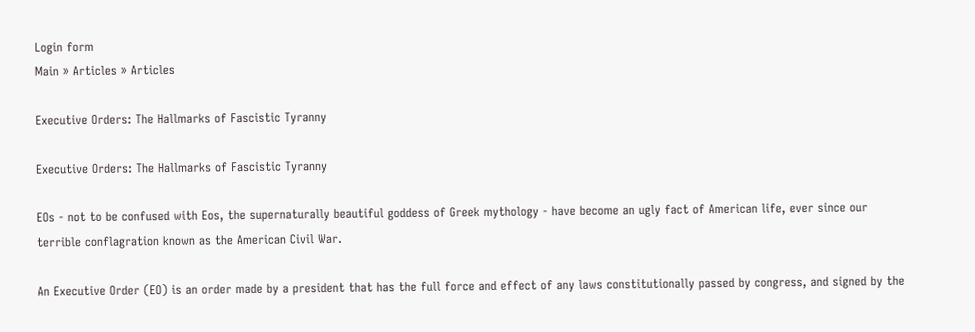Login form
Main » Articles » Articles

Executive Orders: The Hallmarks of Fascistic Tyranny

Executive Orders: The Hallmarks of Fascistic Tyranny

EOs - not to be confused with Eos, the supernaturally beautiful goddess of Greek mythology - have become an ugly fact of American life, ever since our terrible conflagration known as the American Civil War.

An Executive Order (EO) is an order made by a president that has the full force and effect of any laws constitutionally passed by congress, and signed by the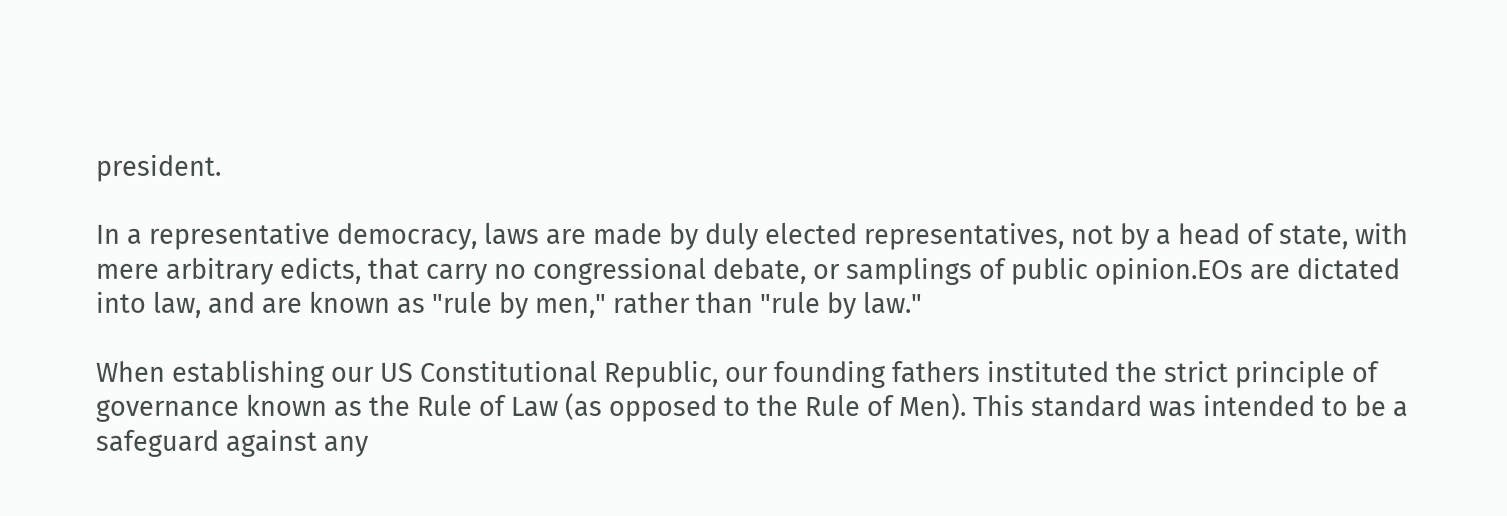president.

In a representative democracy, laws are made by duly elected representatives, not by a head of state, with mere arbitrary edicts, that carry no congressional debate, or samplings of public opinion.EOs are dictated into law, and are known as "rule by men," rather than "rule by law."

When establishing our US Constitutional Republic, our founding fathers instituted the strict principle of governance known as the Rule of Law (as opposed to the Rule of Men). This standard was intended to be a safeguard against any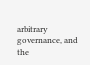arbitrary governance, and the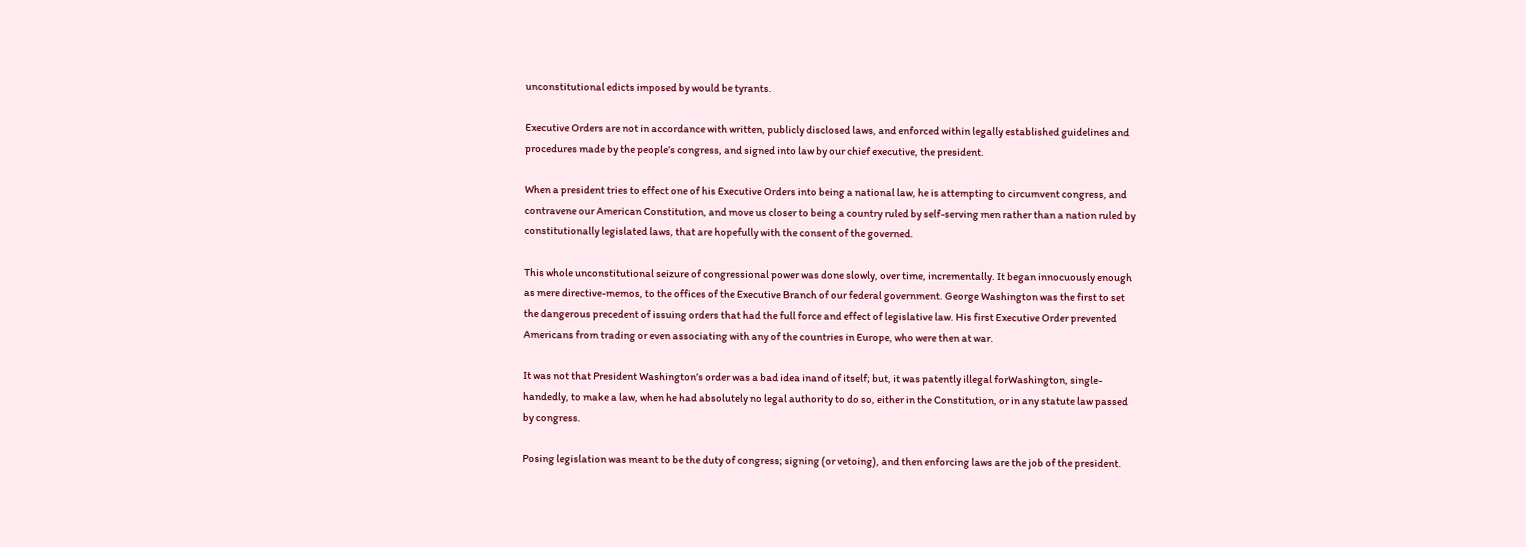unconstitutional edicts imposed by would be tyrants.

Executive Orders are not in accordance with written, publicly disclosed laws, and enforced within legally established guidelines and procedures made by the people’s congress, and signed into law by our chief executive, the president.

When a president tries to effect one of his Executive Orders into being a national law, he is attempting to circumvent congress, and contravene our American Constitution, and move us closer to being a country ruled by self-serving men rather than a nation ruled by constitutionally legislated laws, that are hopefully with the consent of the governed.

This whole unconstitutional seizure of congressional power was done slowly, over time, incrementally. It began innocuously enough as mere directive-memos, to the offices of the Executive Branch of our federal government. George Washington was the first to set the dangerous precedent of issuing orders that had the full force and effect of legislative law. His first Executive Order prevented Americans from trading or even associating with any of the countries in Europe, who were then at war.

It was not that President Washington’s order was a bad idea inand of itself; but, it was patently illegal forWashington, single-handedly, to make a law, when he had absolutely no legal authority to do so, either in the Constitution, or in any statute law passed by congress.

Posing legislation was meant to be the duty of congress; signing (or vetoing), and then enforcing laws are the job of the president.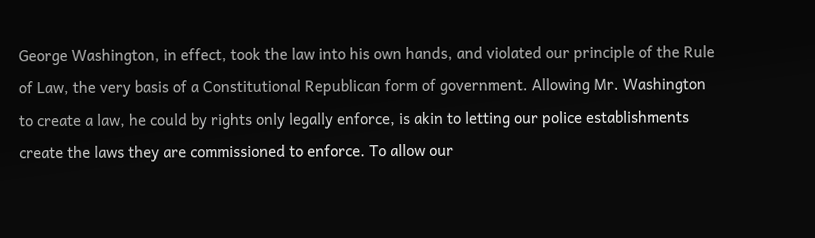George Washington, in effect, took the law into his own hands, and violated our principle of the Rule of Law, the very basis of a Constitutional Republican form of government. Allowing Mr. Washington to create a law, he could by rights only legally enforce, is akin to letting our police establishments create the laws they are commissioned to enforce. To allow our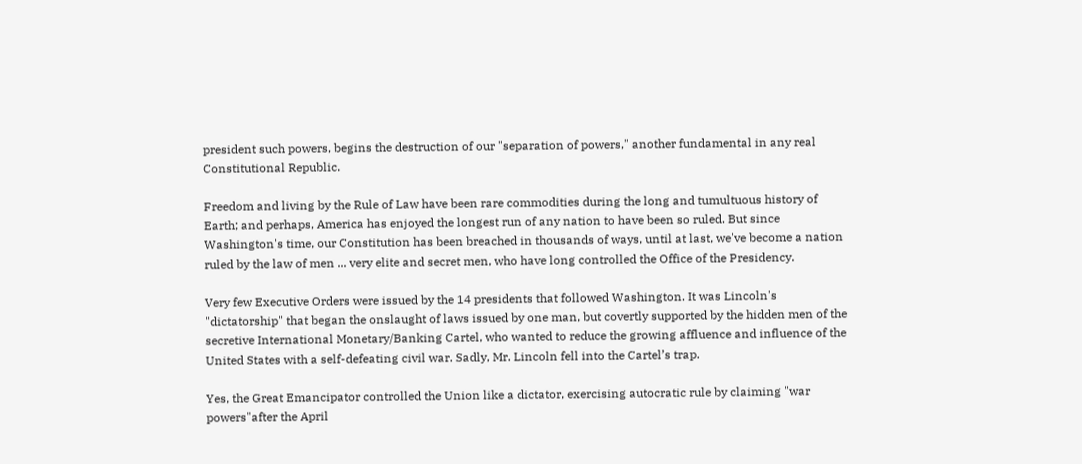president such powers, begins the destruction of our "separation of powers," another fundamental in any real Constitutional Republic.

Freedom and living by the Rule of Law have been rare commodities during the long and tumultuous history of Earth; and perhaps, America has enjoyed the longest run of any nation to have been so ruled. But since Washington's time, our Constitution has been breached in thousands of ways, until at last, we've become a nation ruled by the law of men ... very elite and secret men, who have long controlled the Office of the Presidency.

Very few Executive Orders were issued by the 14 presidents that followed Washington. It was Lincoln's "dictatorship" that began the onslaught of laws issued by one man, but covertly supported by the hidden men of the secretive International Monetary/Banking Cartel, who wanted to reduce the growing affluence and influence of the United States with a self-defeating civil war. Sadly, Mr. Lincoln fell into the Cartel’s trap.

Yes, the Great Emancipator controlled the Union like a dictator, exercising autocratic rule by claiming "war powers"after the April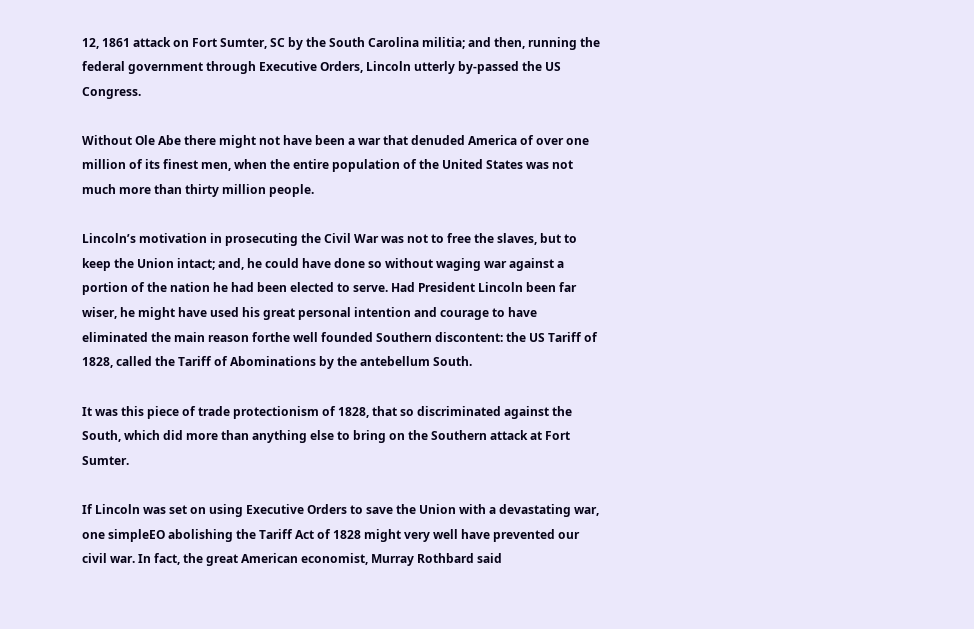12, 1861 attack on Fort Sumter, SC by the South Carolina militia; and then, running the federal government through Executive Orders, Lincoln utterly by-passed the US Congress.

Without Ole Abe there might not have been a war that denuded America of over one million of its finest men, when the entire population of the United States was not much more than thirty million people.

Lincoln’s motivation in prosecuting the Civil War was not to free the slaves, but to keep the Union intact; and, he could have done so without waging war against a portion of the nation he had been elected to serve. Had President Lincoln been far wiser, he might have used his great personal intention and courage to have eliminated the main reason forthe well founded Southern discontent: the US Tariff of 1828, called the Tariff of Abominations by the antebellum South.

It was this piece of trade protectionism of 1828, that so discriminated against the South, which did more than anything else to bring on the Southern attack at Fort Sumter.

If Lincoln was set on using Executive Orders to save the Union with a devastating war, one simpleEO abolishing the Tariff Act of 1828 might very well have prevented our civil war. In fact, the great American economist, Murray Rothbard said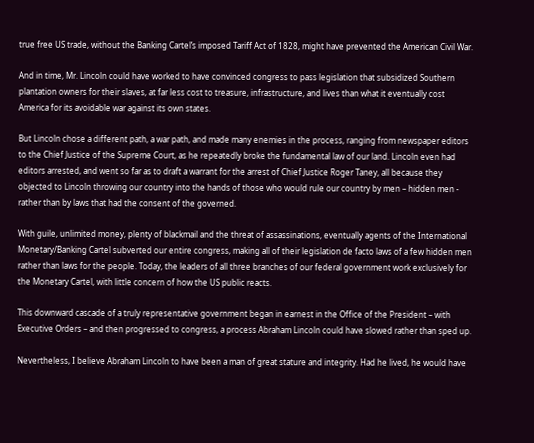true free US trade, without the Banking Cartel’s imposed Tariff Act of 1828, might have prevented the American Civil War.

And in time, Mr. Lincoln could have worked to have convinced congress to pass legislation that subsidized Southern plantation owners for their slaves, at far less cost to treasure, infrastructure, and lives than what it eventually cost America for its avoidable war against its own states.

But Lincoln chose a different path, a war path, and made many enemies in the process, ranging from newspaper editors to the Chief Justice of the Supreme Court, as he repeatedly broke the fundamental law of our land. Lincoln even had editors arrested, and went so far as to draft a warrant for the arrest of Chief Justice Roger Taney, all because they objected to Lincoln throwing our country into the hands of those who would rule our country by men – hidden men - rather than by laws that had the consent of the governed.

With guile, unlimited money, plenty of blackmail and the threat of assassinations, eventually agents of the International Monetary/Banking Cartel subverted our entire congress, making all of their legislation de facto laws of a few hidden men rather than laws for the people. Today, the leaders of all three branches of our federal government work exclusively for the Monetary Cartel, with little concern of how the US public reacts.

This downward cascade of a truly representative government began in earnest in the Office of the President – with Executive Orders – and then progressed to congress, a process Abraham Lincoln could have slowed rather than sped up.

Nevertheless, I believe Abraham Lincoln to have been a man of great stature and integrity. Had he lived, he would have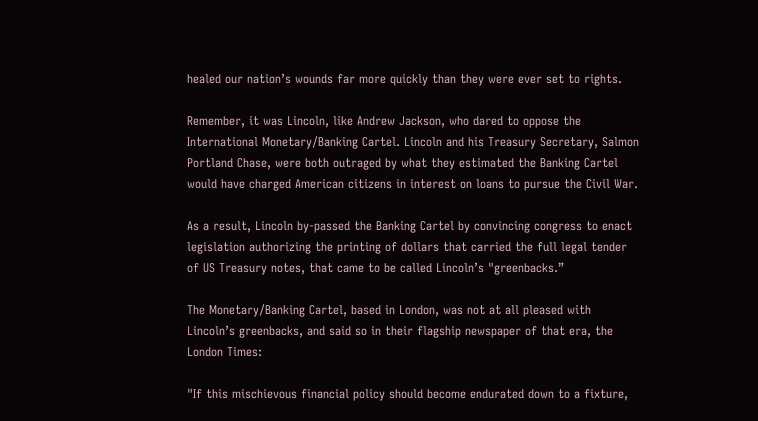healed our nation’s wounds far more quickly than they were ever set to rights.

Remember, it was Lincoln, like Andrew Jackson, who dared to oppose the International Monetary/Banking Cartel. Lincoln and his Treasury Secretary, Salmon Portland Chase, were both outraged by what they estimated the Banking Cartel would have charged American citizens in interest on loans to pursue the Civil War.

As a result, Lincoln by-passed the Banking Cartel by convincing congress to enact legislation authorizing the printing of dollars that carried the full legal tender of US Treasury notes, that came to be called Lincoln’s "greenbacks.”

The Monetary/Banking Cartel, based in London, was not at all pleased with Lincoln’s greenbacks, and said so in their flagship newspaper of that era, the London Times:

"If this mischievous financial policy should become endurated down to a fixture,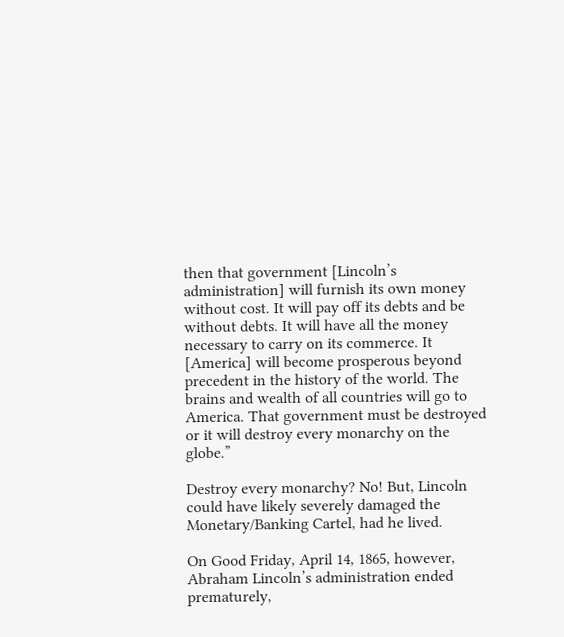then that government [Lincoln’s administration] will furnish its own money without cost. It will pay off its debts and be without debts. It will have all the money necessary to carry on its commerce. It [America] will become prosperous beyond precedent in the history of the world. The brains and wealth of all countries will go to America. That government must be destroyed or it will destroy every monarchy on the globe.”

Destroy every monarchy? No! But, Lincoln could have likely severely damaged the Monetary/Banking Cartel, had he lived.

On Good Friday, April 14, 1865, however, Abraham Lincoln’s administration ended prematurely,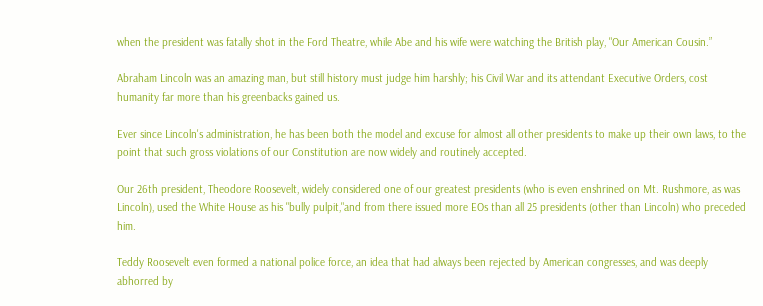when the president was fatally shot in the Ford Theatre, while Abe and his wife were watching the British play, "Our American Cousin.”

Abraham Lincoln was an amazing man, but still history must judge him harshly; his Civil War and its attendant Executive Orders, cost humanity far more than his greenbacks gained us.

Ever since Lincoln's administration, he has been both the model and excuse for almost all other presidents to make up their own laws, to the point that such gross violations of our Constitution are now widely and routinely accepted.

Our 26th president, Theodore Roosevelt, widely considered one of our greatest presidents (who is even enshrined on Mt. Rushmore, as was Lincoln), used the White House as his "bully pulpit,"and from there issued more EOs than all 25 presidents (other than Lincoln) who preceded him.

Teddy Roosevelt even formed a national police force, an idea that had always been rejected by American congresses, and was deeply abhorred by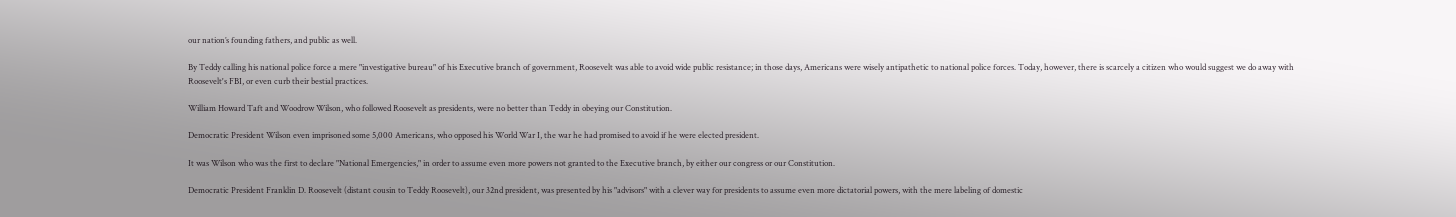our nation’s founding fathers, and public as well.

By Teddy calling his national police force a mere "investigative bureau" of his Executive branch of government, Roosevelt was able to avoid wide public resistance; in those days, Americans were wisely antipathetic to national police forces. Today, however, there is scarcely a citizen who would suggest we do away with Roosevelt's FBI, or even curb their bestial practices.

William Howard Taft and Woodrow Wilson, who followed Roosevelt as presidents, were no better than Teddy in obeying our Constitution.

Democratic President Wilson even imprisoned some 5,000 Americans, who opposed his World War I, the war he had promised to avoid if he were elected president.

It was Wilson who was the first to declare "National Emergencies," in order to assume even more powers not granted to the Executive branch, by either our congress or our Constitution.

Democratic President Franklin D. Roosevelt (distant cousin to Teddy Roosevelt), our 32nd president, was presented by his "advisors" with a clever way for presidents to assume even more dictatorial powers, with the mere labeling of domestic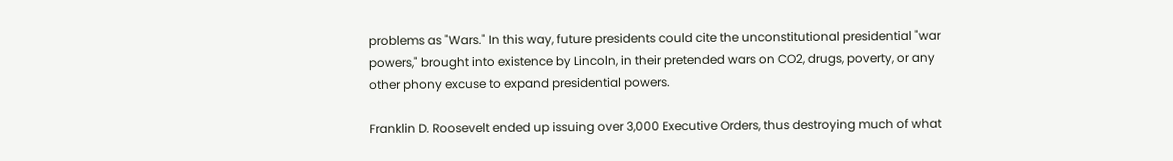problems as "Wars." In this way, future presidents could cite the unconstitutional presidential "war powers," brought into existence by Lincoln, in their pretended wars on CO2, drugs, poverty, or any other phony excuse to expand presidential powers.

Franklin D. Roosevelt ended up issuing over 3,000 Executive Orders, thus destroying much of what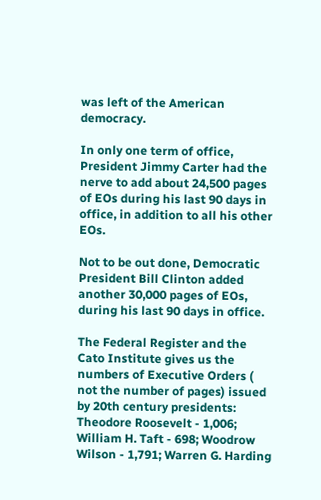was left of the American democracy.

In only one term of office, President Jimmy Carter had the nerve to add about 24,500 pages of EOs during his last 90 days in office, in addition to all his other EOs.

Not to be out done, Democratic President Bill Clinton added another 30,000 pages of EOs, during his last 90 days in office.

The Federal Register and the Cato Institute gives us the numbers of Executive Orders ( not the number of pages) issued by 20th century presidents: Theodore Roosevelt - 1,006; William H. Taft - 698; Woodrow Wilson - 1,791; Warren G. Harding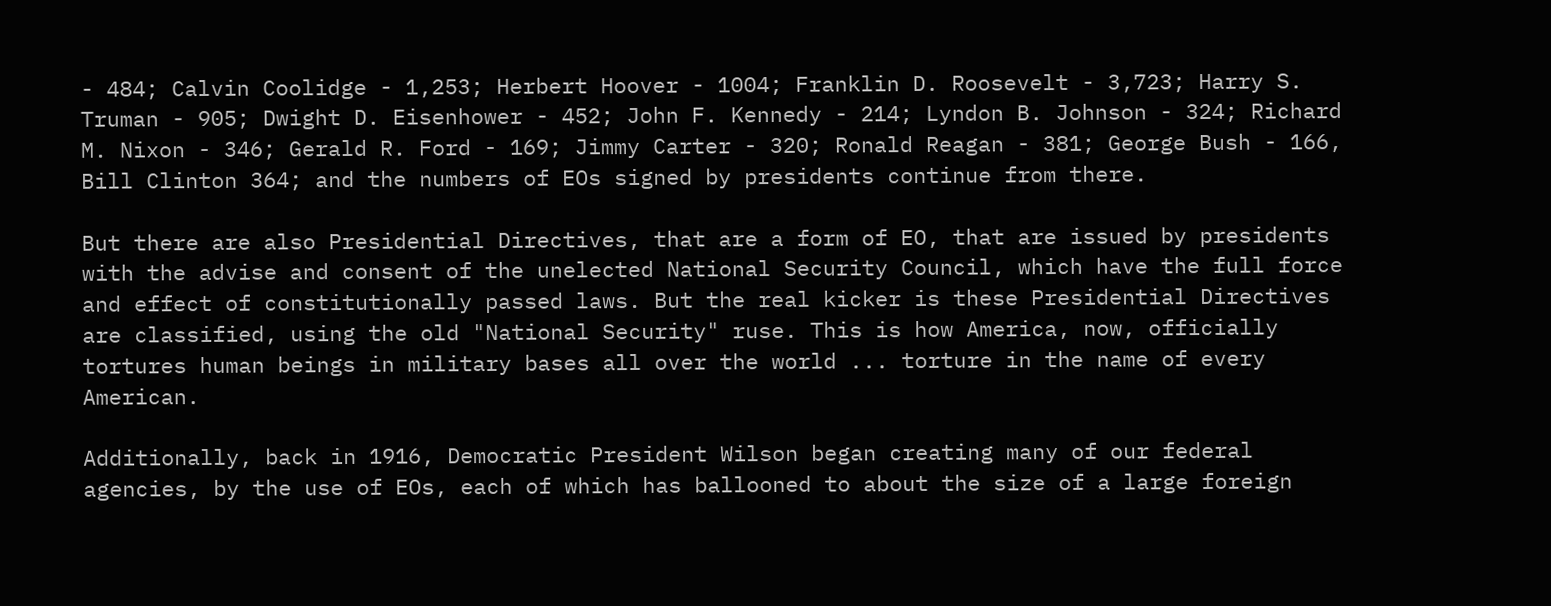- 484; Calvin Coolidge - 1,253; Herbert Hoover - 1004; Franklin D. Roosevelt - 3,723; Harry S. Truman - 905; Dwight D. Eisenhower - 452; John F. Kennedy - 214; Lyndon B. Johnson - 324; Richard M. Nixon - 346; Gerald R. Ford - 169; Jimmy Carter - 320; Ronald Reagan - 381; George Bush - 166, Bill Clinton 364; and the numbers of EOs signed by presidents continue from there.

But there are also Presidential Directives, that are a form of EO, that are issued by presidents with the advise and consent of the unelected National Security Council, which have the full force and effect of constitutionally passed laws. But the real kicker is these Presidential Directives are classified, using the old "National Security" ruse. This is how America, now, officially tortures human beings in military bases all over the world ... torture in the name of every American.

Additionally, back in 1916, Democratic President Wilson began creating many of our federal agencies, by the use of EOs, each of which has ballooned to about the size of a large foreign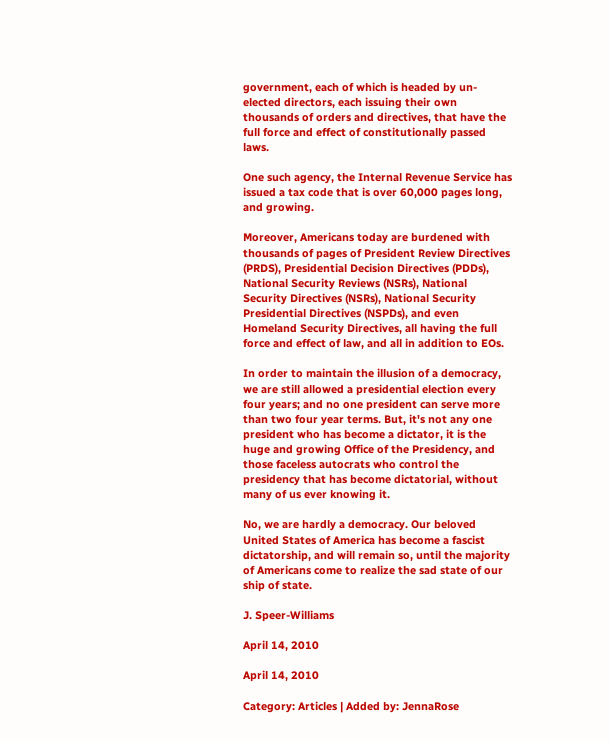government, each of which is headed by un-elected directors, each issuing their own thousands of orders and directives, that have the full force and effect of constitutionally passed laws.

One such agency, the Internal Revenue Service has issued a tax code that is over 60,000 pages long, and growing.

Moreover, Americans today are burdened with thousands of pages of President Review Directives (PRDS), Presidential Decision Directives (PDDs), National Security Reviews (NSRs), National Security Directives (NSRs), National Security Presidential Directives (NSPDs), and even Homeland Security Directives, all having the full force and effect of law, and all in addition to EOs.

In order to maintain the illusion of a democracy, we are still allowed a presidential election every four years; and no one president can serve more than two four year terms. But, it's not any one president who has become a dictator, it is the huge and growing Office of the Presidency, and those faceless autocrats who control the presidency that has become dictatorial, without many of us ever knowing it.

No, we are hardly a democracy. Our beloved United States of America has become a fascist dictatorship, and will remain so, until the majority of Americans come to realize the sad state of our ship of state.

J. Speer-Williams

April 14, 2010

April 14, 2010

Category: Articles | Added by: JennaRose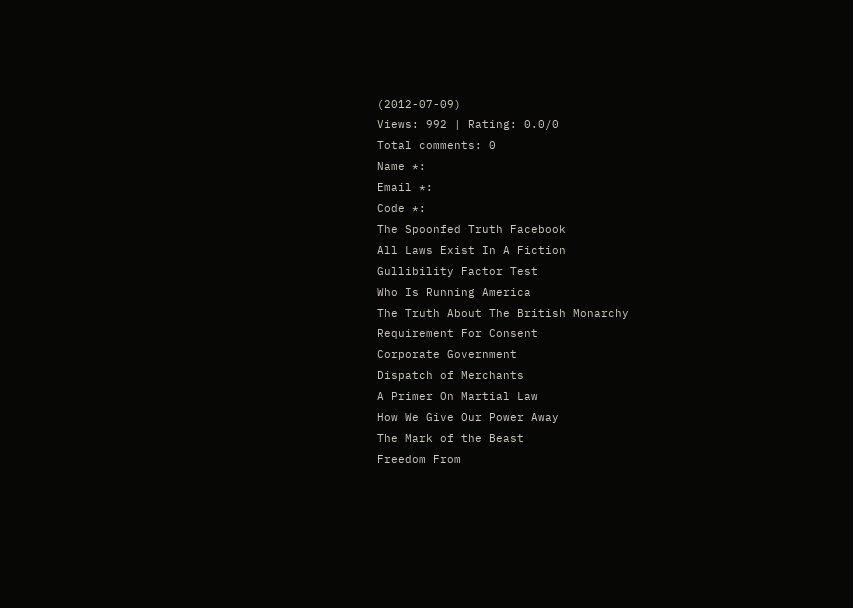(2012-07-09)
Views: 992 | Rating: 0.0/0
Total comments: 0
Name *:
Email *:
Code *:
The Spoonfed Truth Facebook
All Laws Exist In A Fiction
Gullibility Factor Test
Who Is Running America
The Truth About The British Monarchy
Requirement For Consent
Corporate Government
Dispatch of Merchants
A Primer On Martial Law
How We Give Our Power Away
The Mark of the Beast
Freedom From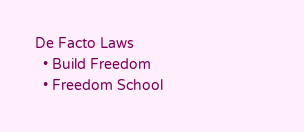De Facto Laws
  • Build Freedom
  • Freedom School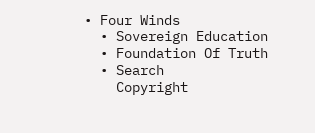• Four Winds
  • Sovereign Education
  • Foundation Of Truth
  • Search
    Copyright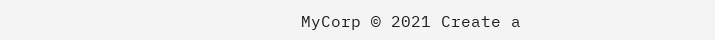MyCorp © 2021 Create a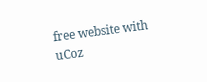free website with uCoz